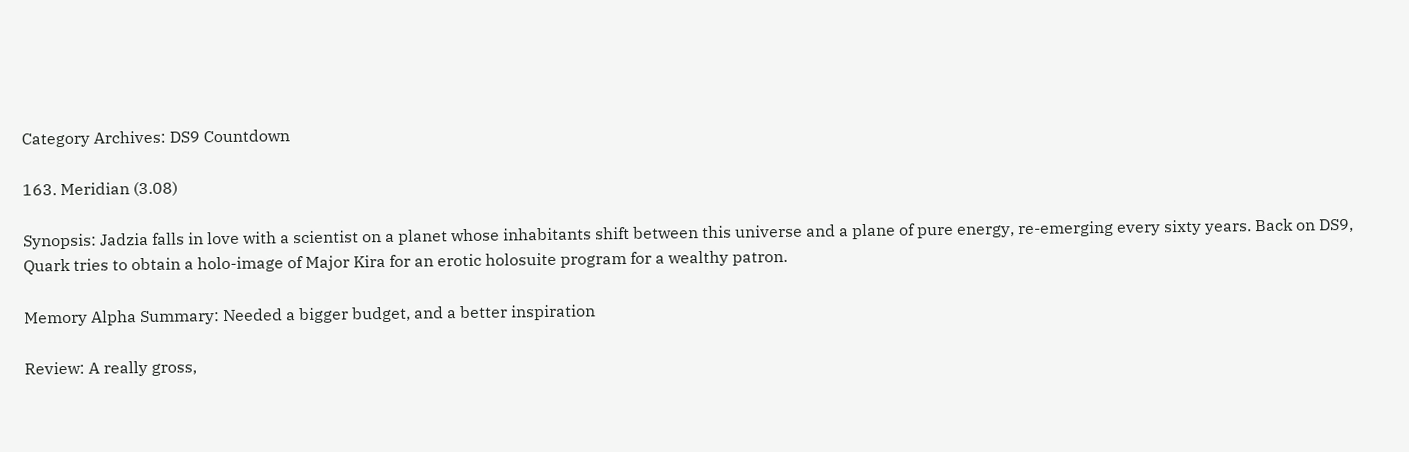Category Archives: DS9 Countdown

163. Meridian (3.08)

Synopsis: Jadzia falls in love with a scientist on a planet whose inhabitants shift between this universe and a plane of pure energy, re-emerging every sixty years. Back on DS9, Quark tries to obtain a holo-image of Major Kira for an erotic holosuite program for a wealthy patron.

Memory Alpha Summary: Needed a bigger budget, and a better inspiration

Review: A really gross,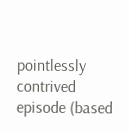pointlessly contrived episode (based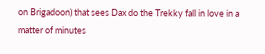on Brigadoon) that sees Dax do the Trekky fall in love in a matter of minutes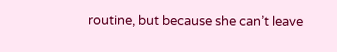routine, but because she can’t leave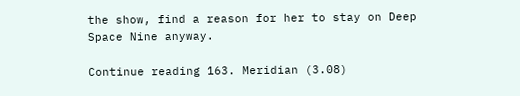the show, find a reason for her to stay on Deep Space Nine anyway.

Continue reading 163. Meridian (3.08)